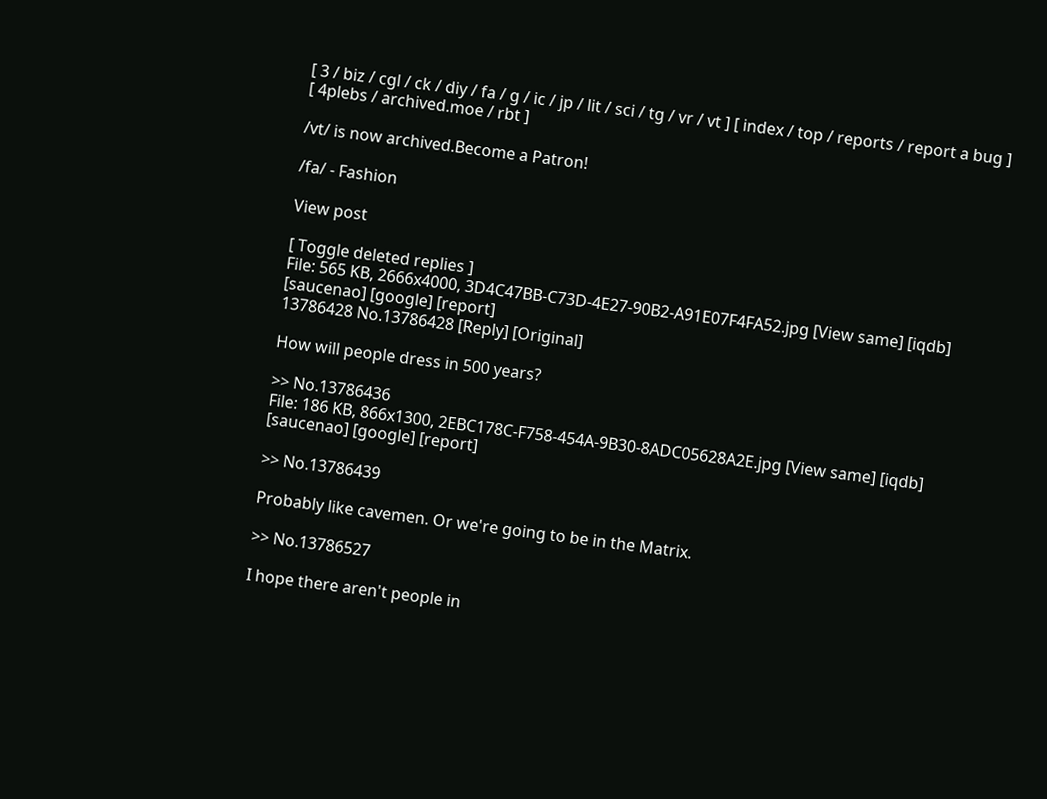[ 3 / biz / cgl / ck / diy / fa / g / ic / jp / lit / sci / tg / vr / vt ] [ index / top / reports / report a bug ] [ 4plebs / archived.moe / rbt ]

/vt/ is now archived.Become a Patron!

/fa/ - Fashion

View post

[ Toggle deleted replies ]
File: 565 KB, 2666x4000, 3D4C47BB-C73D-4E27-90B2-A91E07F4FA52.jpg [View same] [iqdb] [saucenao] [google] [report]
13786428 No.13786428 [Reply] [Original]

How will people dress in 500 years?

>> No.13786436
File: 186 KB, 866x1300, 2EBC178C-F758-454A-9B30-8ADC05628A2E.jpg [View same] [iqdb] [saucenao] [google] [report]

>> No.13786439

Probably like cavemen. Or we're going to be in the Matrix.

>> No.13786527

I hope there aren't people in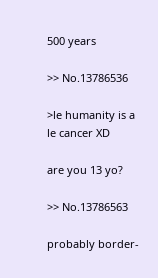500 years

>> No.13786536

>le humanity is a le cancer XD

are you 13 yo?

>> No.13786563

probably border-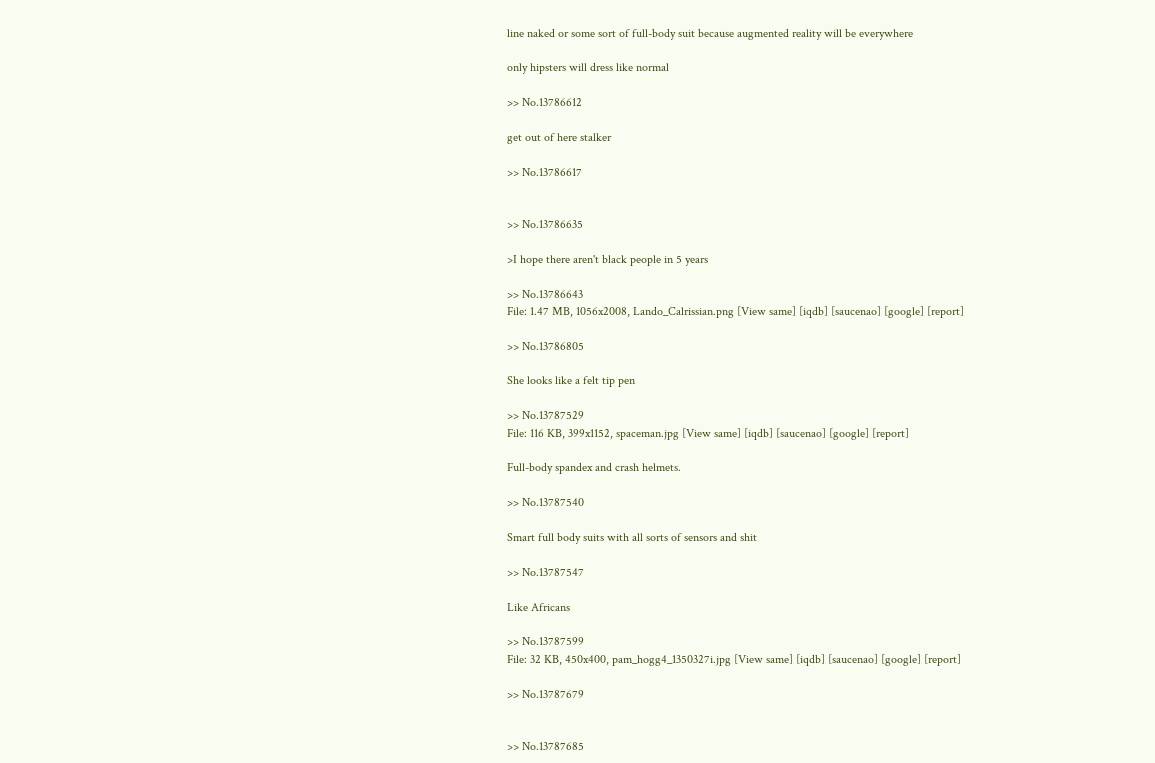line naked or some sort of full-body suit because augmented reality will be everywhere

only hipsters will dress like normal

>> No.13786612

get out of here stalker

>> No.13786617


>> No.13786635

>I hope there aren't black people in 5 years

>> No.13786643
File: 1.47 MB, 1056x2008, Lando_Calrissian.png [View same] [iqdb] [saucenao] [google] [report]

>> No.13786805

She looks like a felt tip pen

>> No.13787529
File: 116 KB, 399x1152, spaceman.jpg [View same] [iqdb] [saucenao] [google] [report]

Full-body spandex and crash helmets.

>> No.13787540

Smart full body suits with all sorts of sensors and shit

>> No.13787547

Like Africans

>> No.13787599
File: 32 KB, 450x400, pam_hogg4_1350327i.jpg [View same] [iqdb] [saucenao] [google] [report]

>> No.13787679


>> No.13787685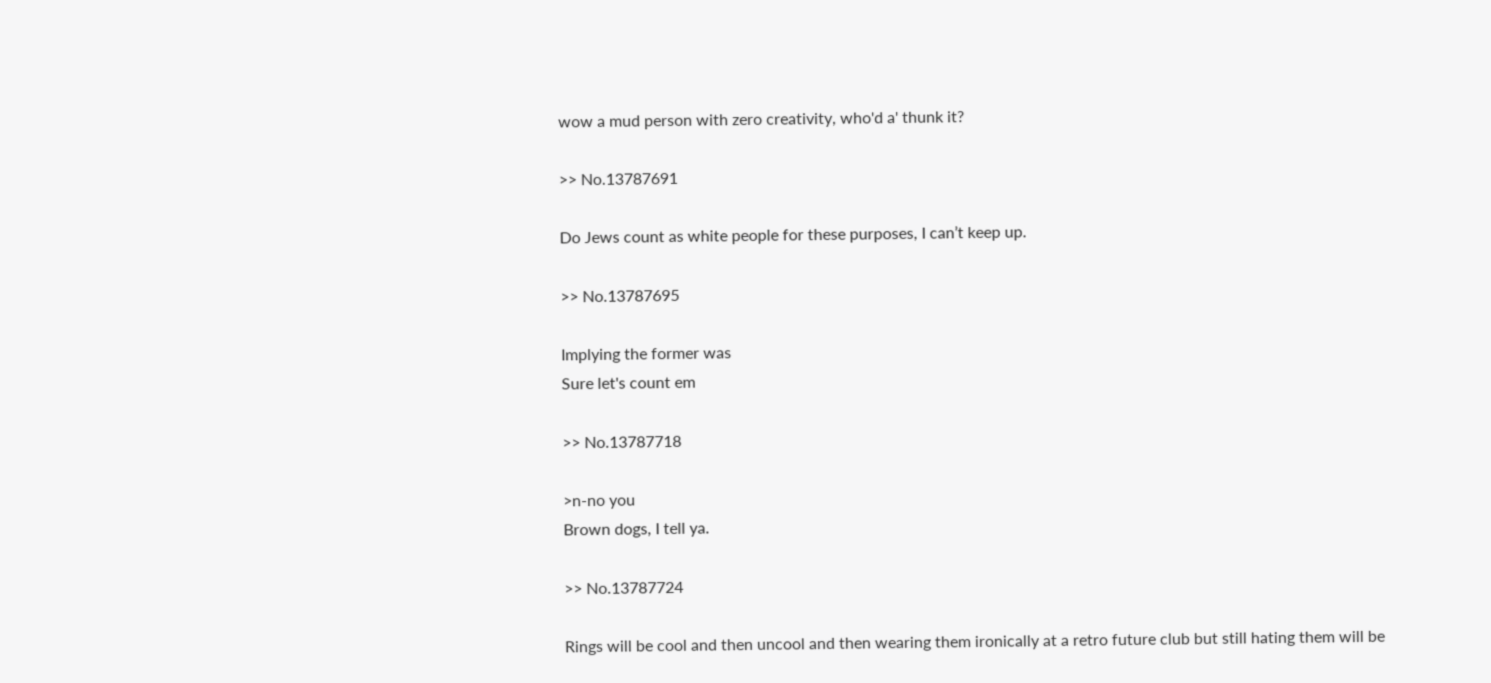wow a mud person with zero creativity, who'd a' thunk it?

>> No.13787691

Do Jews count as white people for these purposes, I can’t keep up.

>> No.13787695

Implying the former was
Sure let's count em

>> No.13787718

>n-no you
Brown dogs, I tell ya.

>> No.13787724

Rings will be cool and then uncool and then wearing them ironically at a retro future club but still hating them will be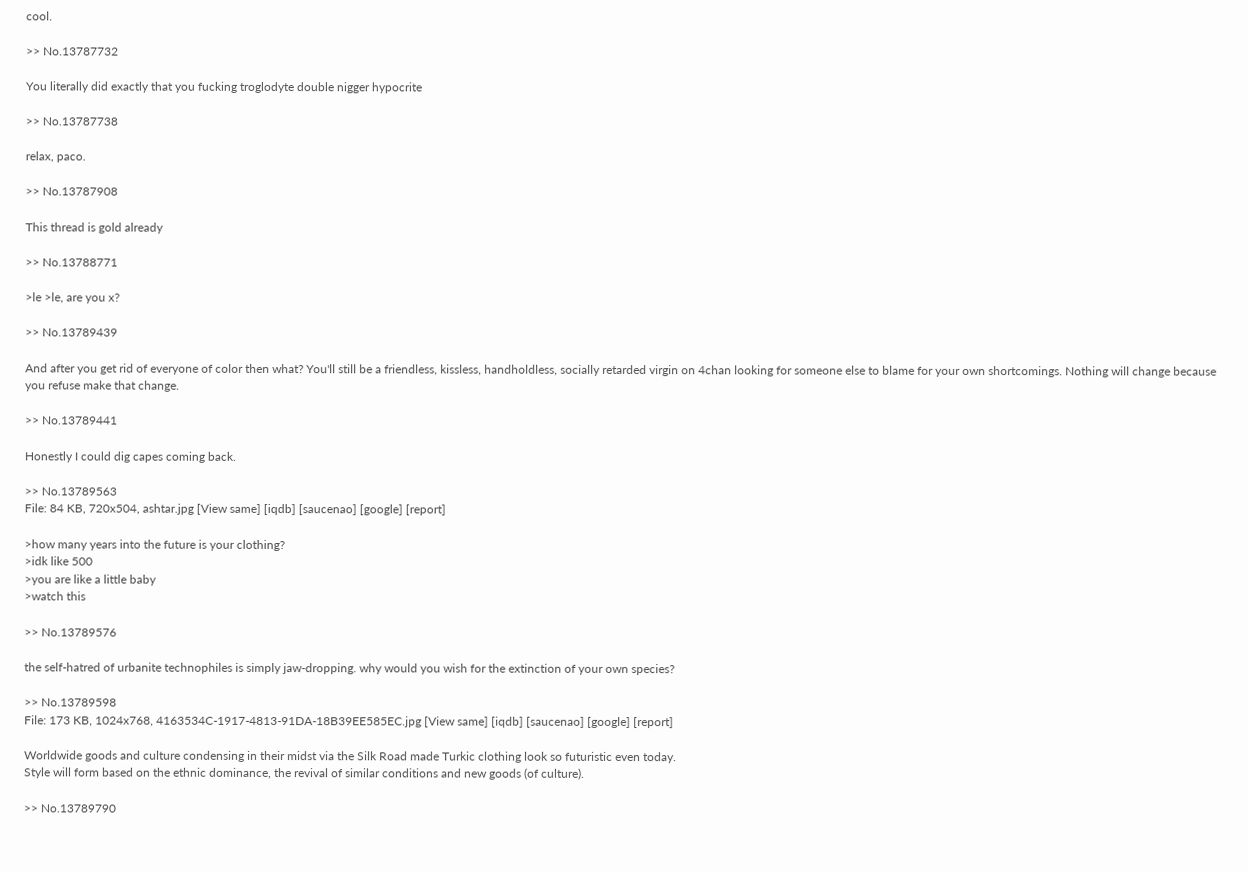cool.

>> No.13787732

You literally did exactly that you fucking troglodyte double nigger hypocrite

>> No.13787738

relax, paco.

>> No.13787908

This thread is gold already

>> No.13788771

>le >le, are you x?

>> No.13789439

And after you get rid of everyone of color then what? You'll still be a friendless, kissless, handholdless, socially retarded virgin on 4chan looking for someone else to blame for your own shortcomings. Nothing will change because you refuse make that change.

>> No.13789441

Honestly I could dig capes coming back.

>> No.13789563
File: 84 KB, 720x504, ashtar.jpg [View same] [iqdb] [saucenao] [google] [report]

>how many years into the future is your clothing?
>idk like 500
>you are like a little baby
>watch this

>> No.13789576

the self-hatred of urbanite technophiles is simply jaw-dropping. why would you wish for the extinction of your own species?

>> No.13789598
File: 173 KB, 1024x768, 4163534C-1917-4813-91DA-18B39EE585EC.jpg [View same] [iqdb] [saucenao] [google] [report]

Worldwide goods and culture condensing in their midst via the Silk Road made Turkic clothing look so futuristic even today.
Style will form based on the ethnic dominance, the revival of similar conditions and new goods (of culture).

>> No.13789790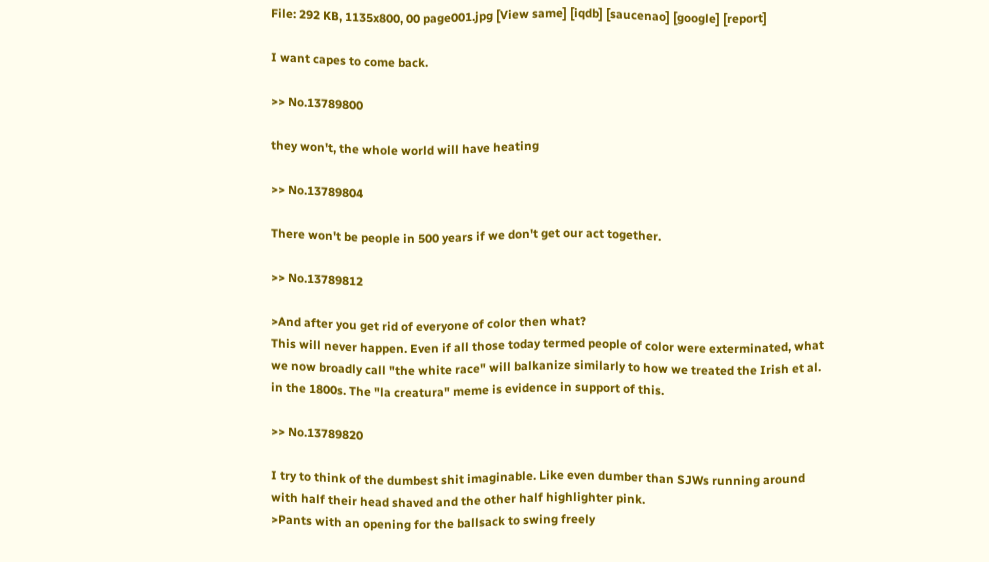File: 292 KB, 1135x800, 00 page001.jpg [View same] [iqdb] [saucenao] [google] [report]

I want capes to come back.

>> No.13789800

they won't, the whole world will have heating

>> No.13789804

There won't be people in 500 years if we don't get our act together.

>> No.13789812

>And after you get rid of everyone of color then what?
This will never happen. Even if all those today termed people of color were exterminated, what we now broadly call "the white race" will balkanize similarly to how we treated the Irish et al. in the 1800s. The "la creatura" meme is evidence in support of this.

>> No.13789820

I try to think of the dumbest shit imaginable. Like even dumber than SJWs running around with half their head shaved and the other half highlighter pink.
>Pants with an opening for the ballsack to swing freely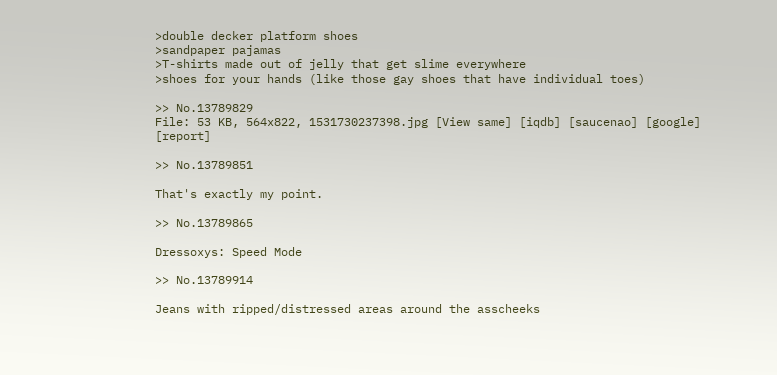>double decker platform shoes
>sandpaper pajamas
>T-shirts made out of jelly that get slime everywhere
>shoes for your hands (like those gay shoes that have individual toes)

>> No.13789829
File: 53 KB, 564x822, 1531730237398.jpg [View same] [iqdb] [saucenao] [google] [report]

>> No.13789851

That's exactly my point.

>> No.13789865

Dressoxys: Speed Mode

>> No.13789914

Jeans with ripped/distressed areas around the asscheeks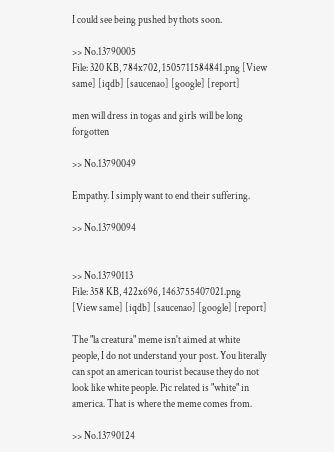I could see being pushed by thots soon.

>> No.13790005
File: 320 KB, 784x702, 1505711584841.png [View same] [iqdb] [saucenao] [google] [report]

men will dress in togas and girls will be long forgotten

>> No.13790049

Empathy. I simply want to end their suffering.

>> No.13790094


>> No.13790113
File: 358 KB, 422x696, 1463755407021.png [View same] [iqdb] [saucenao] [google] [report]

The "la creatura" meme isn't aimed at white people, I do not understand your post. You literally can spot an american tourist because they do not look like white people. Pic related is "white" in america. That is where the meme comes from.

>> No.13790124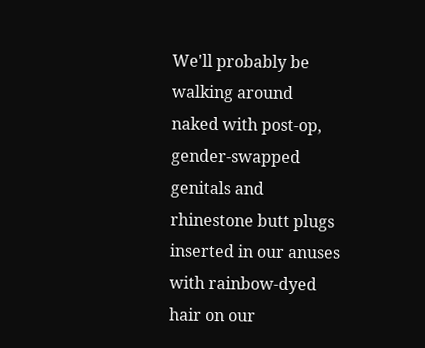We'll probably be walking around naked with post-op, gender-swapped genitals and rhinestone butt plugs inserted in our anuses with rainbow-dyed hair on our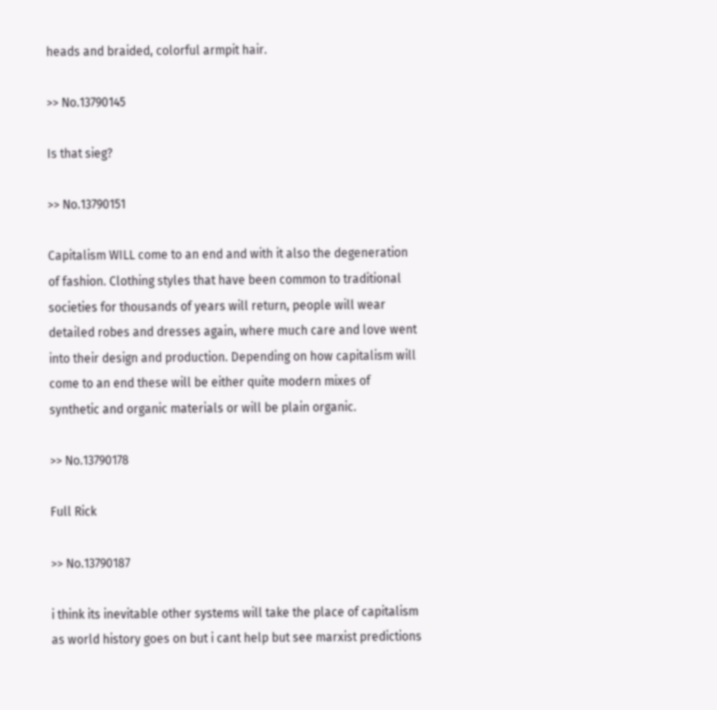heads and braided, colorful armpit hair.

>> No.13790145

Is that sieg?

>> No.13790151

Capitalism WILL come to an end and with it also the degeneration of fashion. Clothing styles that have been common to traditional societies for thousands of years will return, people will wear detailed robes and dresses again, where much care and love went into their design and production. Depending on how capitalism will come to an end these will be either quite modern mixes of synthetic and organic materials or will be plain organic.

>> No.13790178

Full Rick

>> No.13790187

i think its inevitable other systems will take the place of capitalism as world history goes on but i cant help but see marxist predictions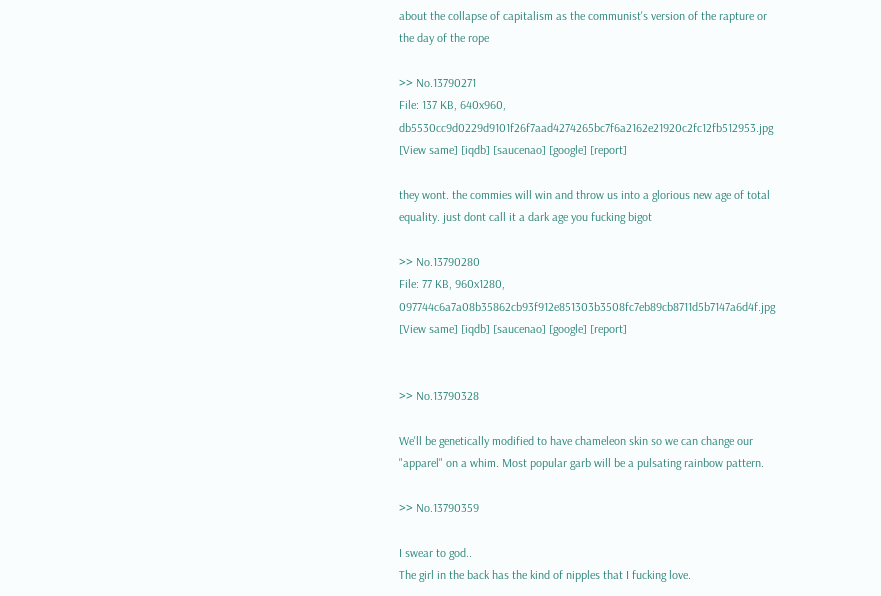about the collapse of capitalism as the communist's version of the rapture or the day of the rope

>> No.13790271
File: 137 KB, 640x960, db5530cc9d0229d9101f26f7aad4274265bc7f6a2162e21920c2fc12fb512953.jpg [View same] [iqdb] [saucenao] [google] [report]

they wont. the commies will win and throw us into a glorious new age of total equality. just dont call it a dark age you fucking bigot

>> No.13790280
File: 77 KB, 960x1280, 097744c6a7a08b35862cb93f912e851303b3508fc7eb89cb8711d5b7147a6d4f.jpg [View same] [iqdb] [saucenao] [google] [report]


>> No.13790328

We'll be genetically modified to have chameleon skin so we can change our "apparel" on a whim. Most popular garb will be a pulsating rainbow pattern.

>> No.13790359

I swear to god..
The girl in the back has the kind of nipples that I fucking love.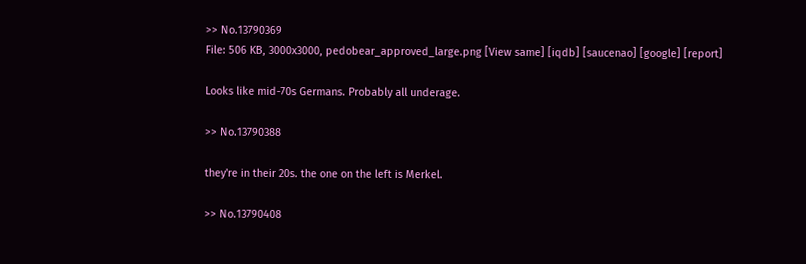>> No.13790369
File: 506 KB, 3000x3000, pedobear_approved_large.png [View same] [iqdb] [saucenao] [google] [report]

Looks like mid-70s Germans. Probably all underage.

>> No.13790388

they're in their 20s. the one on the left is Merkel.

>> No.13790408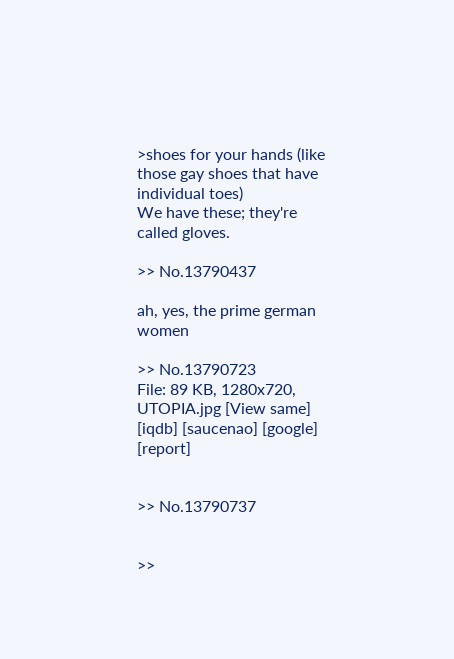>shoes for your hands (like those gay shoes that have individual toes)
We have these; they're called gloves.

>> No.13790437

ah, yes, the prime german women

>> No.13790723
File: 89 KB, 1280x720, UTOPIA.jpg [View same] [iqdb] [saucenao] [google] [report]


>> No.13790737


>>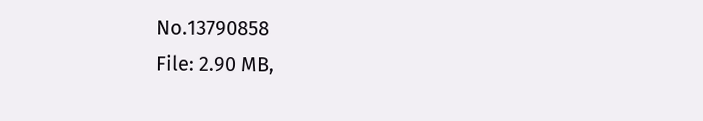No.13790858
File: 2.90 MB,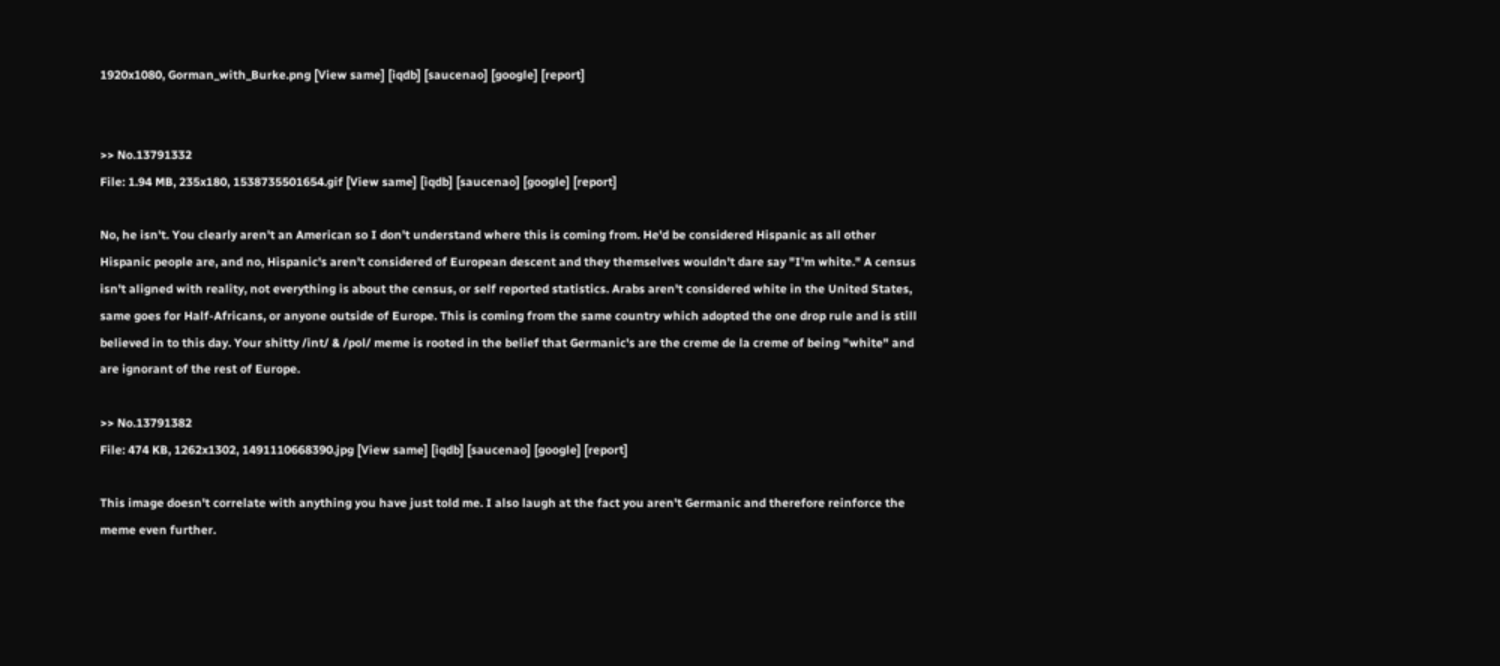1920x1080, Gorman_with_Burke.png [View same] [iqdb] [saucenao] [google] [report]


>> No.13791332
File: 1.94 MB, 235x180, 1538735501654.gif [View same] [iqdb] [saucenao] [google] [report]

No, he isn't. You clearly aren't an American so I don't understand where this is coming from. He'd be considered Hispanic as all other Hispanic people are, and no, Hispanic's aren't considered of European descent and they themselves wouldn't dare say "I'm white." A census isn't aligned with reality, not everything is about the census, or self reported statistics. Arabs aren't considered white in the United States, same goes for Half-Africans, or anyone outside of Europe. This is coming from the same country which adopted the one drop rule and is still believed in to this day. Your shitty /int/ & /pol/ meme is rooted in the belief that Germanic's are the creme de la creme of being "white" and are ignorant of the rest of Europe.

>> No.13791382
File: 474 KB, 1262x1302, 1491110668390.jpg [View same] [iqdb] [saucenao] [google] [report]

This image doesn't correlate with anything you have just told me. I also laugh at the fact you aren't Germanic and therefore reinforce the meme even further.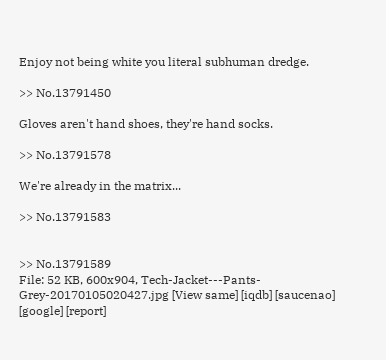Enjoy not being white you literal subhuman dredge.

>> No.13791450

Gloves aren't hand shoes, they're hand socks.

>> No.13791578

We're already in the matrix...

>> No.13791583


>> No.13791589
File: 52 KB, 600x904, Tech-Jacket---Pants-Grey-20170105020427.jpg [View same] [iqdb] [saucenao] [google] [report]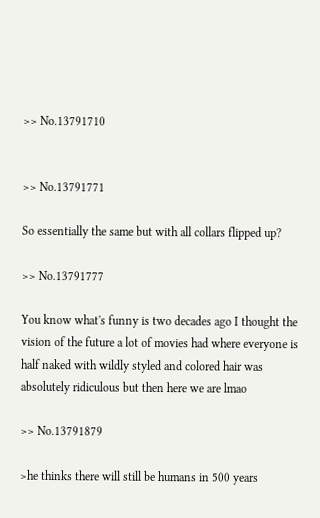>> No.13791710


>> No.13791771

So essentially the same but with all collars flipped up?

>> No.13791777

You know what's funny is two decades ago I thought the vision of the future a lot of movies had where everyone is half naked with wildly styled and colored hair was absolutely ridiculous but then here we are lmao

>> No.13791879

>he thinks there will still be humans in 500 years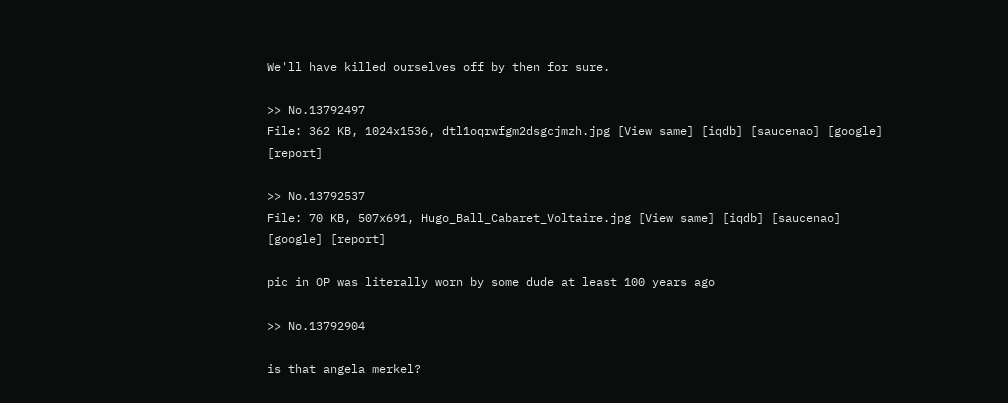We'll have killed ourselves off by then for sure.

>> No.13792497
File: 362 KB, 1024x1536, dtl1oqrwfgm2dsgcjmzh.jpg [View same] [iqdb] [saucenao] [google] [report]

>> No.13792537
File: 70 KB, 507x691, Hugo_Ball_Cabaret_Voltaire.jpg [View same] [iqdb] [saucenao] [google] [report]

pic in OP was literally worn by some dude at least 100 years ago

>> No.13792904

is that angela merkel?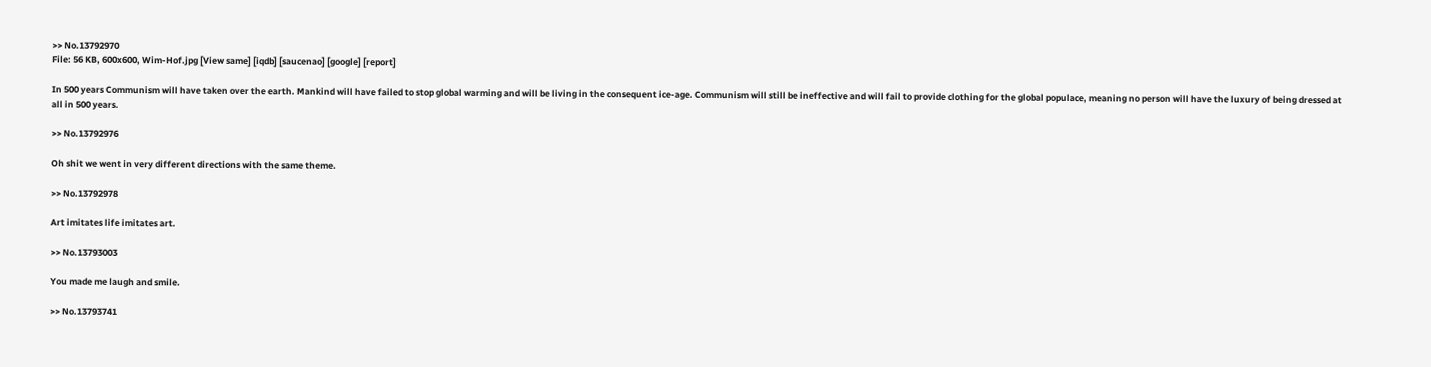>> No.13792970
File: 56 KB, 600x600, Wim-Hof.jpg [View same] [iqdb] [saucenao] [google] [report]

In 500 years Communism will have taken over the earth. Mankind will have failed to stop global warming and will be living in the consequent ice-age. Communism will still be ineffective and will fail to provide clothing for the global populace, meaning no person will have the luxury of being dressed at all in 500 years.

>> No.13792976

Oh shit we went in very different directions with the same theme.

>> No.13792978

Art imitates life imitates art.

>> No.13793003

You made me laugh and smile.

>> No.13793741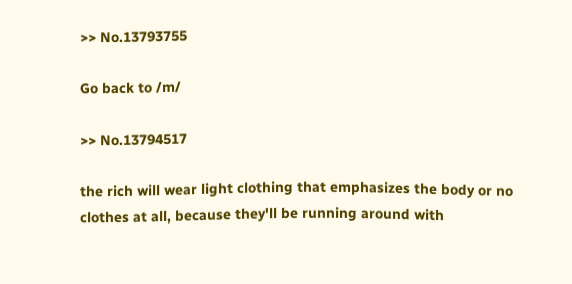>> No.13793755

Go back to /m/

>> No.13794517

the rich will wear light clothing that emphasizes the body or no clothes at all, because they'll be running around with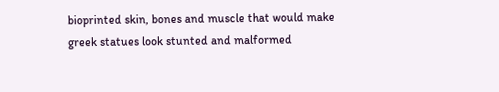bioprinted skin, bones and muscle that would make greek statues look stunted and malformed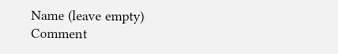Name (leave empty)
Comment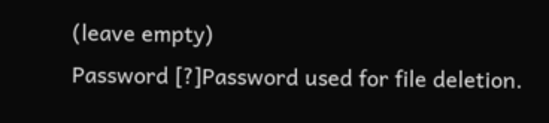(leave empty)
Password [?]Password used for file deletion.